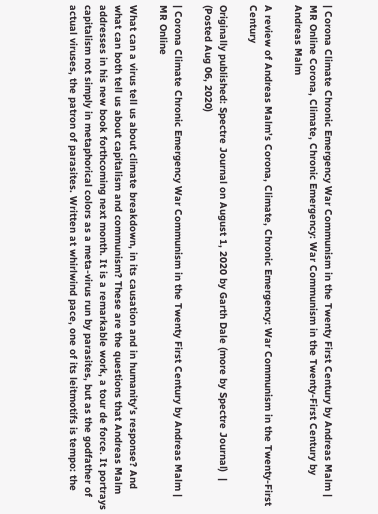| Corona Climate Chronic Emergency War Communism in the Twenty First Century by Andreas Malm | MR Online Corona, Climate, Chronic Emergency: War Communism in the Twenty-First Century by Andreas Malm

A review of Andreas Malm’s Corona, Climate, Chronic Emergency: War Communism in the Twenty-First Century

Originally published: Spectre Journal on August 1, 2020 by Garth Dale (more by Spectre Journal)  | (Posted Aug 06, 2020)

| Corona Climate Chronic Emergency War Communism in the Twenty First Century by Andreas Malm | MR Online

What can a virus tell us about climate breakdown, in its causation and in humanity’s response? And what can both tell us about capitalism and communism? These are the questions that Andreas Malm addresses in his new book forthcoming next month. It is a remarkable work, a tour de force. It portrays capitalism not simply in metaphorical colors as a meta-virus run by parasites, but as the godfather of actual viruses, the patron of parasites. Written at whirlwind pace, one of its leitmotifs is tempo: the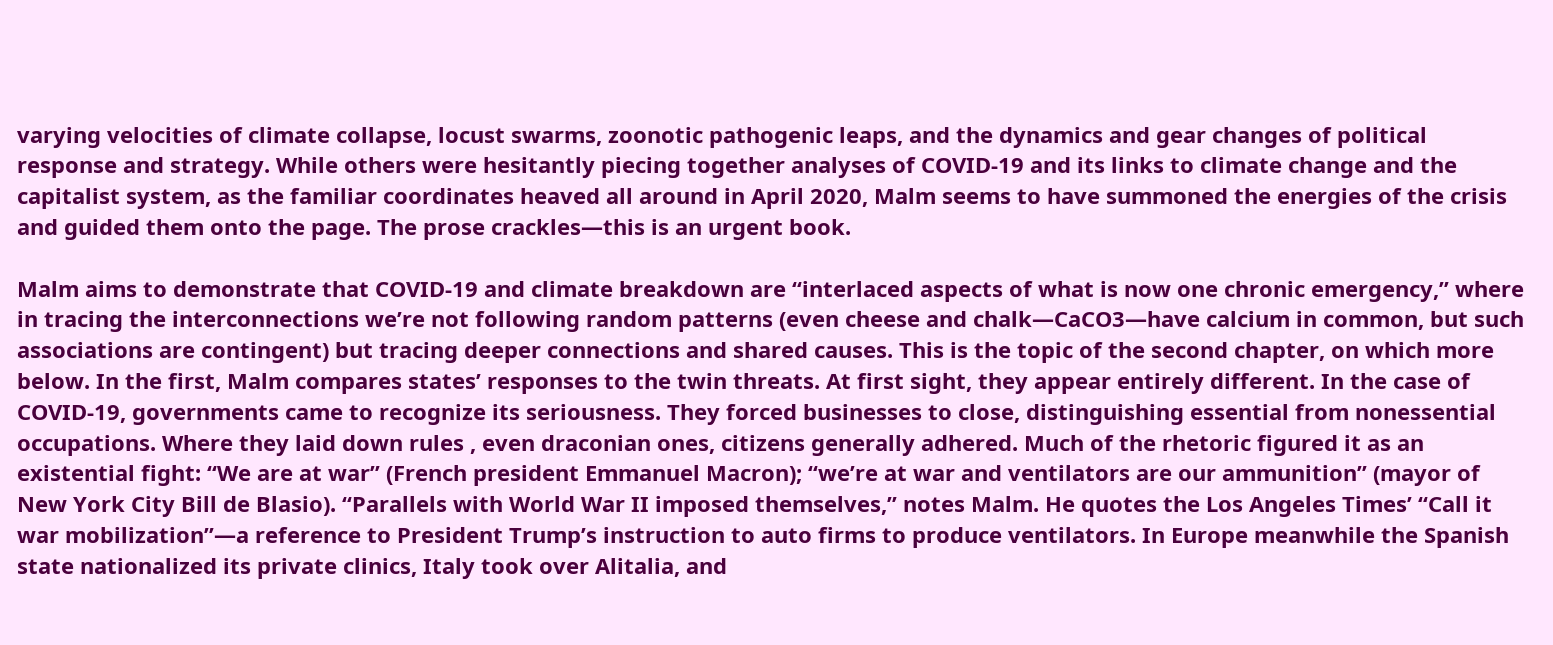varying velocities of climate collapse, locust swarms, zoonotic pathogenic leaps, and the dynamics and gear changes of political response and strategy. While others were hesitantly piecing together analyses of COVID-19 and its links to climate change and the capitalist system, as the familiar coordinates heaved all around in April 2020, Malm seems to have summoned the energies of the crisis and guided them onto the page. The prose crackles—this is an urgent book.

Malm aims to demonstrate that COVID-19 and climate breakdown are “interlaced aspects of what is now one chronic emergency,” where in tracing the interconnections we’re not following random patterns (even cheese and chalk—CaCO3—have calcium in common, but such associations are contingent) but tracing deeper connections and shared causes. This is the topic of the second chapter, on which more below. In the first, Malm compares states’ responses to the twin threats. At first sight, they appear entirely different. In the case of COVID-19, governments came to recognize its seriousness. They forced businesses to close, distinguishing essential from nonessential occupations. Where they laid down rules , even draconian ones, citizens generally adhered. Much of the rhetoric figured it as an existential fight: “We are at war” (French president Emmanuel Macron); “we’re at war and ventilators are our ammunition” (mayor of New York City Bill de Blasio). “Parallels with World War II imposed themselves,” notes Malm. He quotes the Los Angeles Times’ “Call it war mobilization”—a reference to President Trump’s instruction to auto firms to produce ventilators. In Europe meanwhile the Spanish state nationalized its private clinics, Italy took over Alitalia, and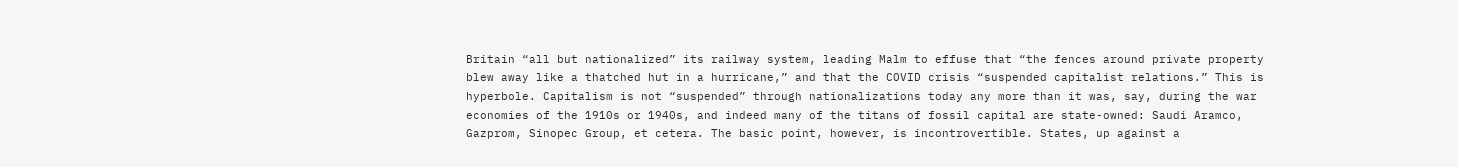Britain “all but nationalized” its railway system, leading Malm to effuse that “the fences around private property blew away like a thatched hut in a hurricane,” and that the COVID crisis “suspended capitalist relations.” This is hyperbole. Capitalism is not “suspended” through nationalizations today any more than it was, say, during the war economies of the 1910s or 1940s, and indeed many of the titans of fossil capital are state-owned: Saudi Aramco, Gazprom, Sinopec Group, et cetera. The basic point, however, is incontrovertible. States, up against a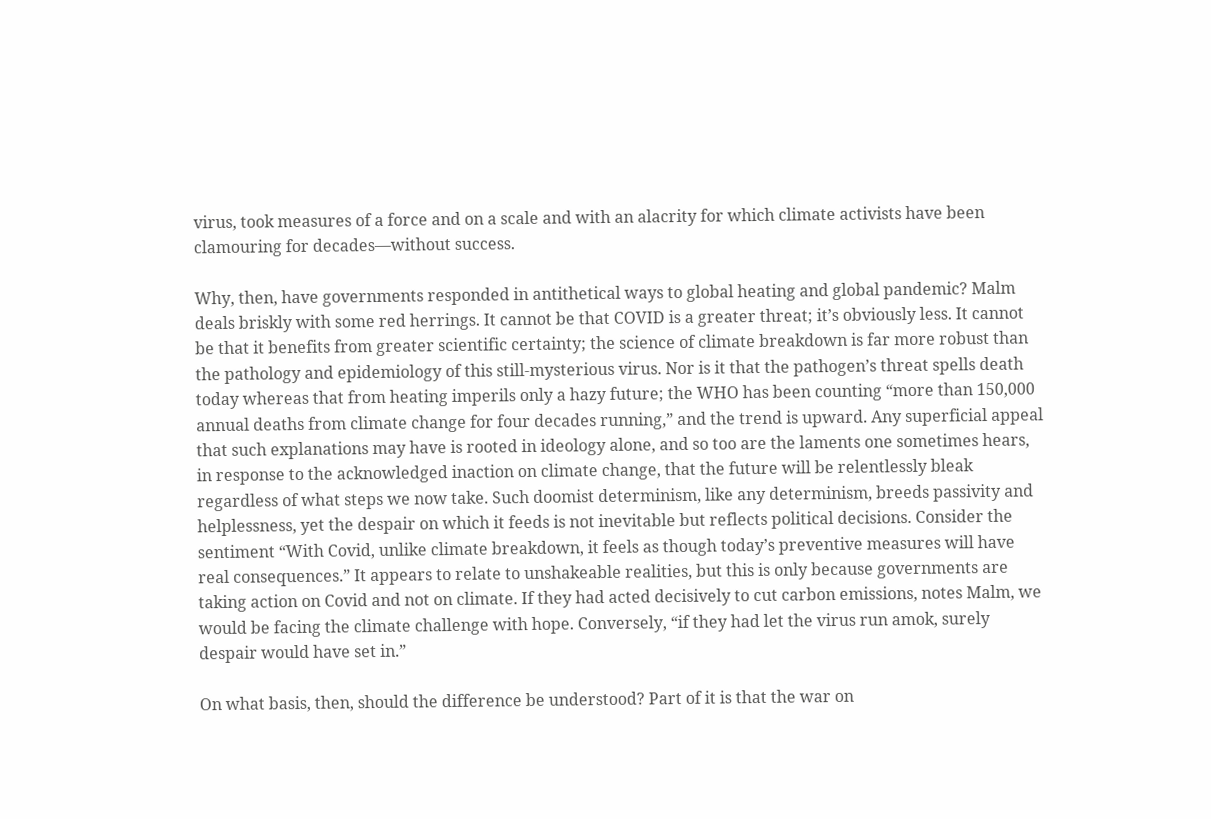virus, took measures of a force and on a scale and with an alacrity for which climate activists have been clamouring for decades—without success.

Why, then, have governments responded in antithetical ways to global heating and global pandemic? Malm deals briskly with some red herrings. It cannot be that COVID is a greater threat; it’s obviously less. It cannot be that it benefits from greater scientific certainty; the science of climate breakdown is far more robust than the pathology and epidemiology of this still-mysterious virus. Nor is it that the pathogen’s threat spells death today whereas that from heating imperils only a hazy future; the WHO has been counting “more than 150,000 annual deaths from climate change for four decades running,” and the trend is upward. Any superficial appeal that such explanations may have is rooted in ideology alone, and so too are the laments one sometimes hears, in response to the acknowledged inaction on climate change, that the future will be relentlessly bleak regardless of what steps we now take. Such doomist determinism, like any determinism, breeds passivity and helplessness, yet the despair on which it feeds is not inevitable but reflects political decisions. Consider the sentiment “With Covid, unlike climate breakdown, it feels as though today’s preventive measures will have real consequences.” It appears to relate to unshakeable realities, but this is only because governments are taking action on Covid and not on climate. If they had acted decisively to cut carbon emissions, notes Malm, we would be facing the climate challenge with hope. Conversely, “if they had let the virus run amok, surely despair would have set in.”

On what basis, then, should the difference be understood? Part of it is that the war on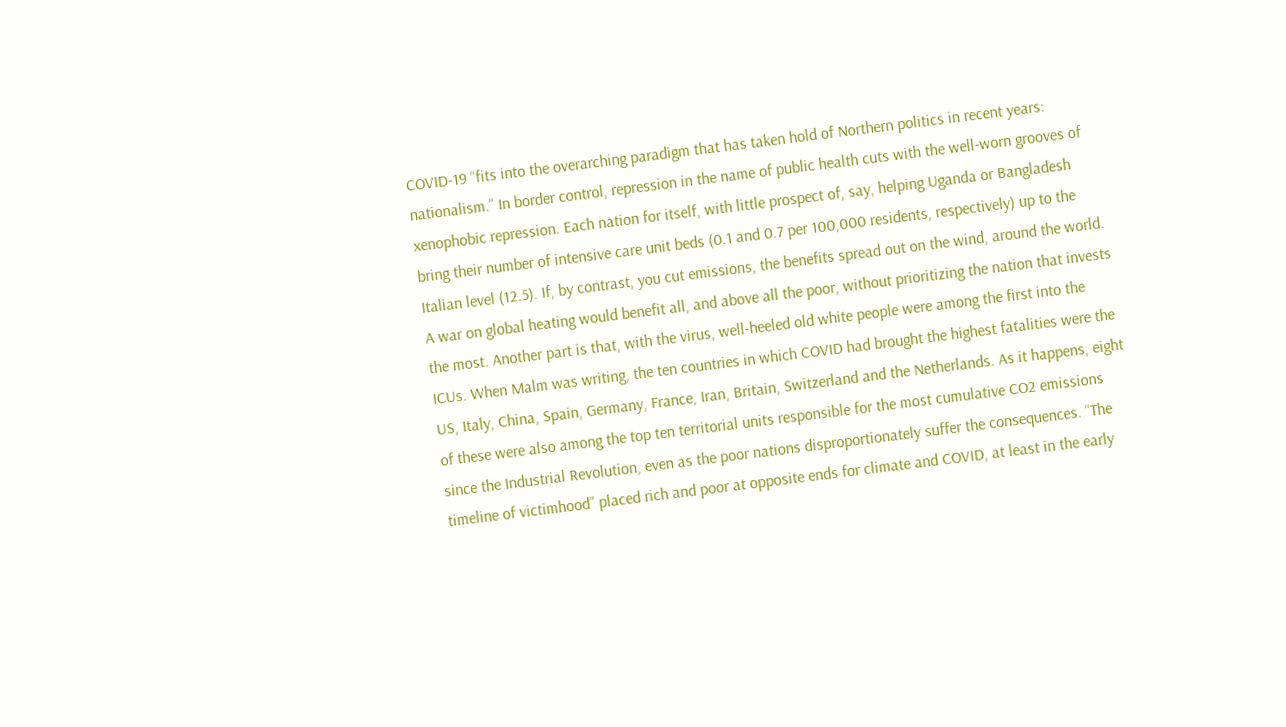COVID-19 “fits into the overarching paradigm that has taken hold of Northern politics in recent years: nationalism.” In border control, repression in the name of public health cuts with the well-worn grooves of xenophobic repression. Each nation for itself, with little prospect of, say, helping Uganda or Bangladesh bring their number of intensive care unit beds (0.1 and 0.7 per 100,000 residents, respectively) up to the Italian level (12.5). If, by contrast, you cut emissions, the benefits spread out on the wind, around the world. A war on global heating would benefit all, and above all the poor, without prioritizing the nation that invests the most. Another part is that, with the virus, well-heeled old white people were among the first into the ICUs. When Malm was writing, the ten countries in which COVID had brought the highest fatalities were the US, Italy, China, Spain, Germany, France, Iran, Britain, Switzerland and the Netherlands. As it happens, eight of these were also among the top ten territorial units responsible for the most cumulative CO2 emissions since the Industrial Revolution, even as the poor nations disproportionately suffer the consequences. “The timeline of victimhood” placed rich and poor at opposite ends for climate and COVID, at least in the early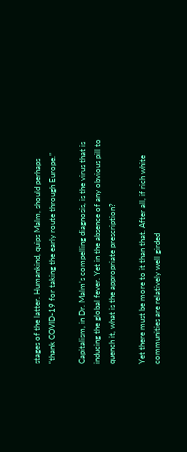stages of the latter. Humankind, quips Malm, should perhaps “thank COVID-19 for taking the early route through Europe.”

Capitalism, in Dr. Malm’s compelling diagnosis, is the virus that is inducing the global fever. Yet in the absence of any obvious pill to quench it, what is the appropriate prescription?

Yet there must be more to it than that. After all, if rich white communities are relatively well girded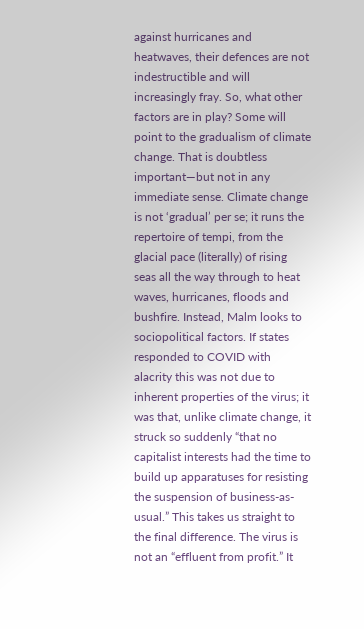against hurricanes and heatwaves, their defences are not indestructible and will increasingly fray. So, what other factors are in play? Some will point to the gradualism of climate change. That is doubtless important—but not in any immediate sense. Climate change is not ‘gradual’ per se; it runs the repertoire of tempi, from the glacial pace (literally) of rising seas all the way through to heat waves, hurricanes, floods and bushfire. Instead, Malm looks to sociopolitical factors. If states responded to COVID with alacrity this was not due to inherent properties of the virus; it was that, unlike climate change, it struck so suddenly “that no capitalist interests had the time to build up apparatuses for resisting the suspension of business-as-usual.” This takes us straight to the final difference. The virus is not an “effluent from profit.” It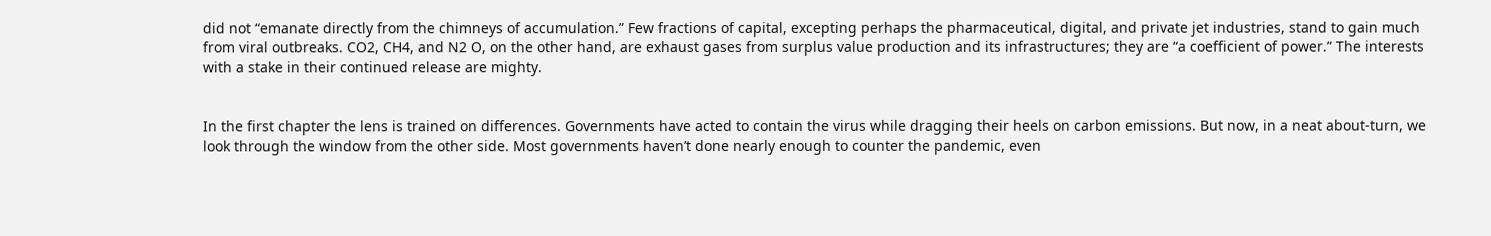did not “emanate directly from the chimneys of accumulation.” Few fractions of capital, excepting perhaps the pharmaceutical, digital, and private jet industries, stand to gain much from viral outbreaks. CO2, CH4, and N2 O, on the other hand, are exhaust gases from surplus value production and its infrastructures; they are “a coefficient of power.” The interests with a stake in their continued release are mighty.


In the first chapter the lens is trained on differences. Governments have acted to contain the virus while dragging their heels on carbon emissions. But now, in a neat about-turn, we look through the window from the other side. Most governments haven’t done nearly enough to counter the pandemic, even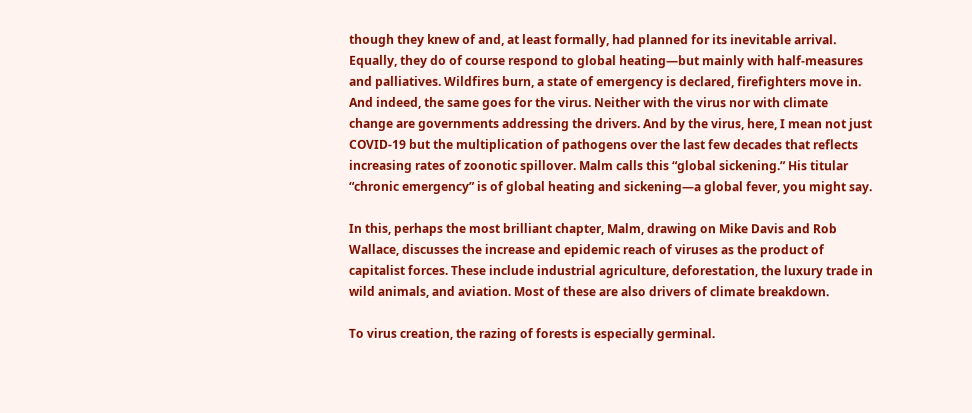though they knew of and, at least formally, had planned for its inevitable arrival. Equally, they do of course respond to global heating—but mainly with half-measures and palliatives. Wildfires burn, a state of emergency is declared, firefighters move in. And indeed, the same goes for the virus. Neither with the virus nor with climate change are governments addressing the drivers. And by the virus, here, I mean not just COVID-19 but the multiplication of pathogens over the last few decades that reflects increasing rates of zoonotic spillover. Malm calls this “global sickening.” His titular “chronic emergency” is of global heating and sickening—a global fever, you might say.

In this, perhaps the most brilliant chapter, Malm, drawing on Mike Davis and Rob Wallace, discusses the increase and epidemic reach of viruses as the product of capitalist forces. These include industrial agriculture, deforestation, the luxury trade in wild animals, and aviation. Most of these are also drivers of climate breakdown.

To virus creation, the razing of forests is especially germinal.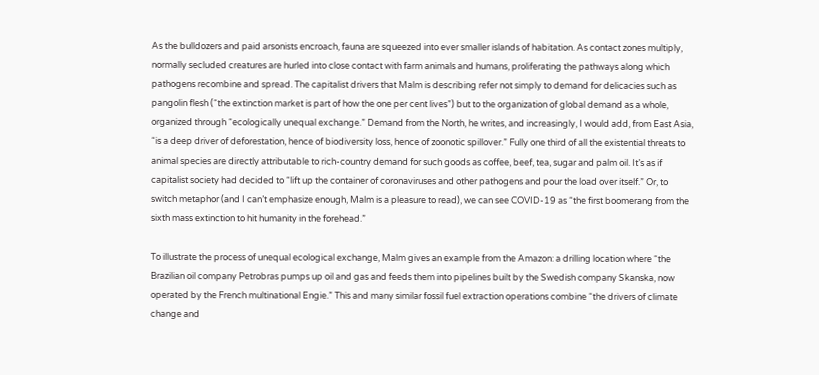As the bulldozers and paid arsonists encroach, fauna are squeezed into ever smaller islands of habitation. As contact zones multiply, normally secluded creatures are hurled into close contact with farm animals and humans, proliferating the pathways along which pathogens recombine and spread. The capitalist drivers that Malm is describing refer not simply to demand for delicacies such as pangolin flesh (“the extinction market is part of how the one per cent lives”) but to the organization of global demand as a whole, organized through “ecologically unequal exchange.” Demand from the North, he writes, and increasingly, I would add, from East Asia, “is a deep driver of deforestation, hence of biodiversity loss, hence of zoonotic spillover.” Fully one third of all the existential threats to animal species are directly attributable to rich-country demand for such goods as coffee, beef, tea, sugar and palm oil. It’s as if capitalist society had decided to “lift up the container of coronaviruses and other pathogens and pour the load over itself.” Or, to switch metaphor (and I can’t emphasize enough, Malm is a pleasure to read), we can see COVID-19 as “the first boomerang from the sixth mass extinction to hit humanity in the forehead.”

To illustrate the process of unequal ecological exchange, Malm gives an example from the Amazon: a drilling location where “the Brazilian oil company Petrobras pumps up oil and gas and feeds them into pipelines built by the Swedish company Skanska, now operated by the French multinational Engie.” This and many similar fossil fuel extraction operations combine “the drivers of climate change and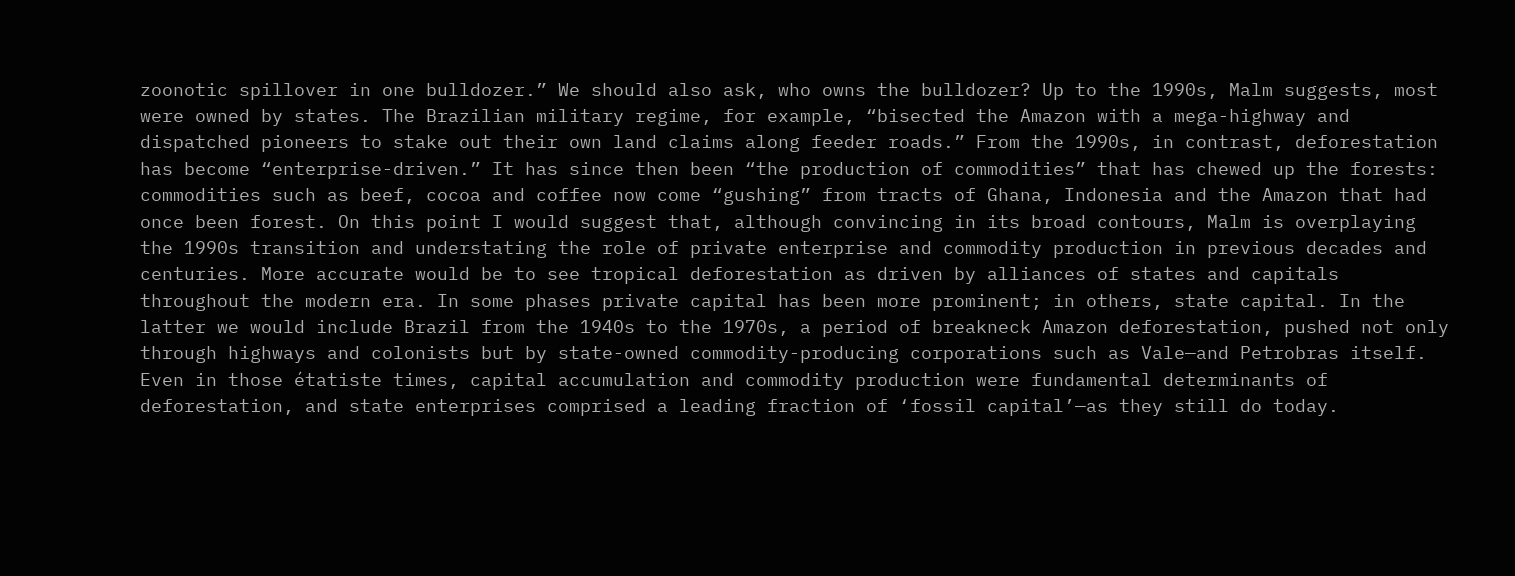zoonotic spillover in one bulldozer.” We should also ask, who owns the bulldozer? Up to the 1990s, Malm suggests, most were owned by states. The Brazilian military regime, for example, “bisected the Amazon with a mega-highway and dispatched pioneers to stake out their own land claims along feeder roads.” From the 1990s, in contrast, deforestation has become “enterprise-driven.” It has since then been “the production of commodities” that has chewed up the forests: commodities such as beef, cocoa and coffee now come “gushing” from tracts of Ghana, Indonesia and the Amazon that had once been forest. On this point I would suggest that, although convincing in its broad contours, Malm is overplaying the 1990s transition and understating the role of private enterprise and commodity production in previous decades and centuries. More accurate would be to see tropical deforestation as driven by alliances of states and capitals throughout the modern era. In some phases private capital has been more prominent; in others, state capital. In the latter we would include Brazil from the 1940s to the 1970s, a period of breakneck Amazon deforestation, pushed not only through highways and colonists but by state-owned commodity-producing corporations such as Vale—and Petrobras itself. Even in those étatiste times, capital accumulation and commodity production were fundamental determinants of deforestation, and state enterprises comprised a leading fraction of ‘fossil capital’—as they still do today.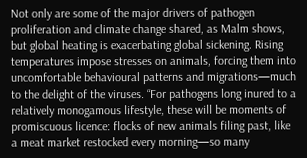Not only are some of the major drivers of pathogen proliferation and climate change shared, as Malm shows, but global heating is exacerbating global sickening. Rising temperatures impose stresses on animals, forcing them into uncomfortable behavioural patterns and migrations—much to the delight of the viruses. “For pathogens long inured to a relatively monogamous lifestyle, these will be moments of promiscuous licence: flocks of new animals filing past, like a meat market restocked every morning—so many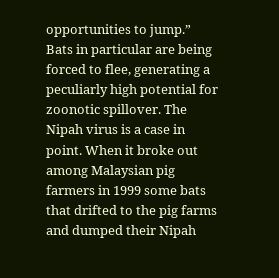opportunities to jump.” Bats in particular are being forced to flee, generating a peculiarly high potential for zoonotic spillover. The Nipah virus is a case in point. When it broke out among Malaysian pig farmers in 1999 some bats that drifted to the pig farms and dumped their Nipah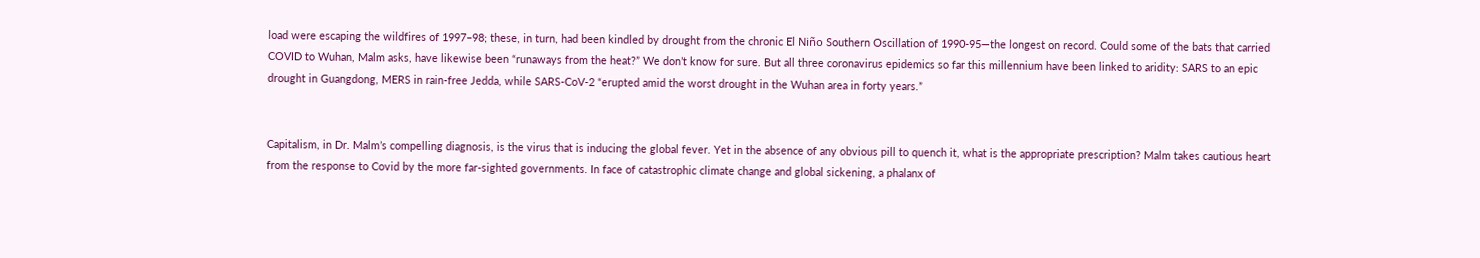load were escaping the wildfires of 1997–98; these, in turn, had been kindled by drought from the chronic El Niño Southern Oscillation of 1990-95—the longest on record. Could some of the bats that carried COVID to Wuhan, Malm asks, have likewise been “runaways from the heat?” We don’t know for sure. But all three coronavirus epidemics so far this millennium have been linked to aridity: SARS to an epic drought in Guangdong, MERS in rain-free Jedda, while SARS-CoV-2 “erupted amid the worst drought in the Wuhan area in forty years.”


Capitalism, in Dr. Malm’s compelling diagnosis, is the virus that is inducing the global fever. Yet in the absence of any obvious pill to quench it, what is the appropriate prescription? Malm takes cautious heart from the response to Covid by the more far-sighted governments. In face of catastrophic climate change and global sickening, a phalanx of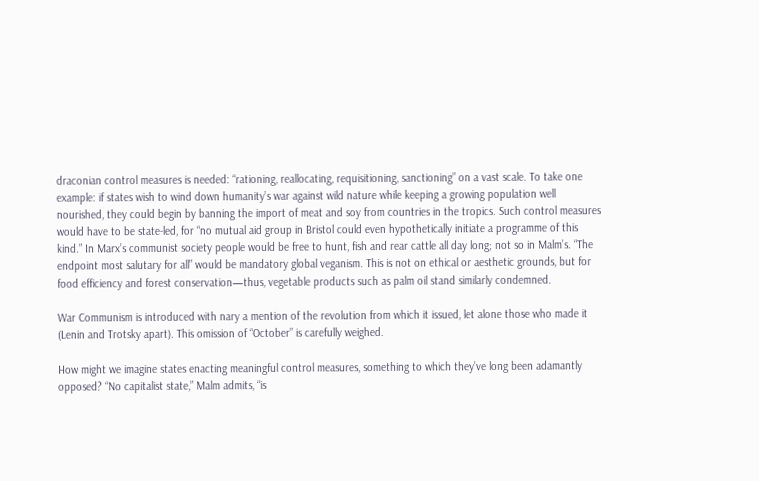draconian control measures is needed: “rationing, reallocating, requisitioning, sanctioning” on a vast scale. To take one example: if states wish to wind down humanity’s war against wild nature while keeping a growing population well nourished, they could begin by banning the import of meat and soy from countries in the tropics. Such control measures would have to be state-led, for “no mutual aid group in Bristol could even hypothetically initiate a programme of this kind.” In Marx’s communist society people would be free to hunt, fish and rear cattle all day long; not so in Malm’s. “The endpoint most salutary for all” would be mandatory global veganism. This is not on ethical or aesthetic grounds, but for food efficiency and forest conservation—thus, vegetable products such as palm oil stand similarly condemned.

War Communism is introduced with nary a mention of the revolution from which it issued, let alone those who made it (Lenin and Trotsky apart). This omission of “October” is carefully weighed.

How might we imagine states enacting meaningful control measures, something to which they’ve long been adamantly opposed? “No capitalist state,” Malm admits, “is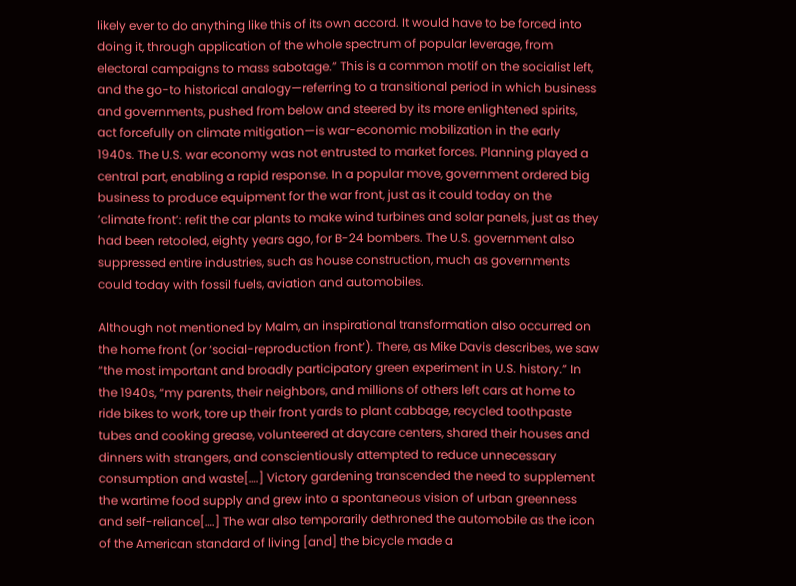likely ever to do anything like this of its own accord. It would have to be forced into doing it, through application of the whole spectrum of popular leverage, from electoral campaigns to mass sabotage.” This is a common motif on the socialist left, and the go-to historical analogy—referring to a transitional period in which business and governments, pushed from below and steered by its more enlightened spirits, act forcefully on climate mitigation—is war-economic mobilization in the early 1940s. The U.S. war economy was not entrusted to market forces. Planning played a central part, enabling a rapid response. In a popular move, government ordered big business to produce equipment for the war front, just as it could today on the ‘climate front’: refit the car plants to make wind turbines and solar panels, just as they had been retooled, eighty years ago, for B-24 bombers. The U.S. government also suppressed entire industries, such as house construction, much as governments could today with fossil fuels, aviation and automobiles.

Although not mentioned by Malm, an inspirational transformation also occurred on the home front (or ‘social-reproduction front’). There, as Mike Davis describes, we saw “the most important and broadly participatory green experiment in U.S. history.” In the 1940s, “my parents, their neighbors, and millions of others left cars at home to ride bikes to work, tore up their front yards to plant cabbage, recycled toothpaste tubes and cooking grease, volunteered at daycare centers, shared their houses and dinners with strangers, and conscientiously attempted to reduce unnecessary consumption and waste[….] Victory gardening transcended the need to supplement the wartime food supply and grew into a spontaneous vision of urban greenness and self-reliance[….] The war also temporarily dethroned the automobile as the icon of the American standard of living [and] the bicycle made a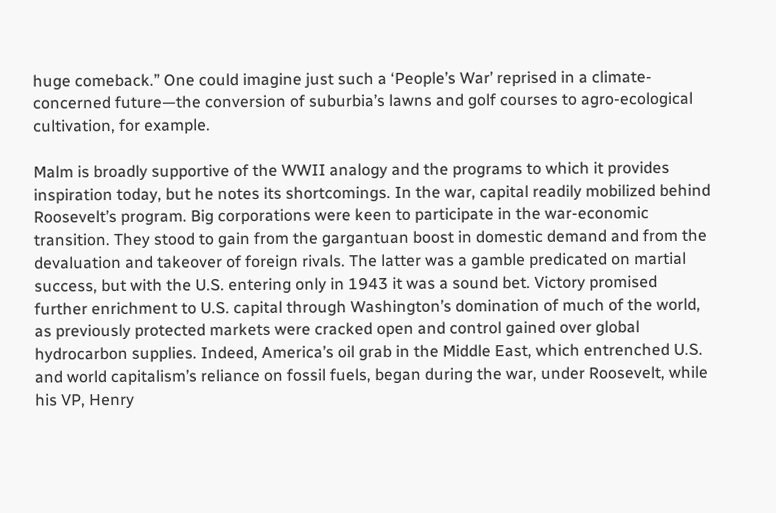huge comeback.” One could imagine just such a ‘People’s War’ reprised in a climate-concerned future—the conversion of suburbia’s lawns and golf courses to agro-ecological cultivation, for example.

Malm is broadly supportive of the WWII analogy and the programs to which it provides inspiration today, but he notes its shortcomings. In the war, capital readily mobilized behind Roosevelt’s program. Big corporations were keen to participate in the war-economic transition. They stood to gain from the gargantuan boost in domestic demand and from the devaluation and takeover of foreign rivals. The latter was a gamble predicated on martial success, but with the U.S. entering only in 1943 it was a sound bet. Victory promised further enrichment to U.S. capital through Washington’s domination of much of the world, as previously protected markets were cracked open and control gained over global hydrocarbon supplies. Indeed, America’s oil grab in the Middle East, which entrenched U.S. and world capitalism’s reliance on fossil fuels, began during the war, under Roosevelt, while his VP, Henry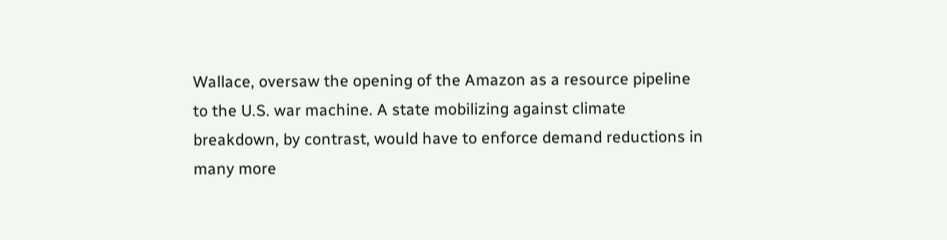Wallace, oversaw the opening of the Amazon as a resource pipeline to the U.S. war machine. A state mobilizing against climate breakdown, by contrast, would have to enforce demand reductions in many more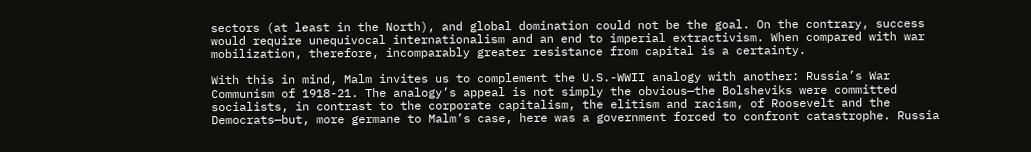sectors (at least in the North), and global domination could not be the goal. On the contrary, success would require unequivocal internationalism and an end to imperial extractivism. When compared with war mobilization, therefore, incomparably greater resistance from capital is a certainty.

With this in mind, Malm invites us to complement the U.S.-WWII analogy with another: Russia’s War Communism of 1918-21. The analogy’s appeal is not simply the obvious—the Bolsheviks were committed socialists, in contrast to the corporate capitalism, the elitism and racism, of Roosevelt and the Democrats—but, more germane to Malm’s case, here was a government forced to confront catastrophe. Russia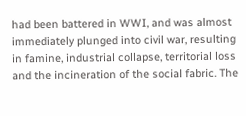had been battered in WWI, and was almost immediately plunged into civil war, resulting in famine, industrial collapse, territorial loss and the incineration of the social fabric. The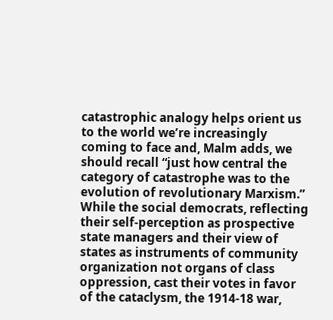catastrophic analogy helps orient us to the world we’re increasingly coming to face and, Malm adds, we should recall “just how central the category of catastrophe was to the evolution of revolutionary Marxism.” While the social democrats, reflecting their self-perception as prospective state managers and their view of states as instruments of community organization not organs of class oppression, cast their votes in favor of the cataclysm, the 1914-18 war,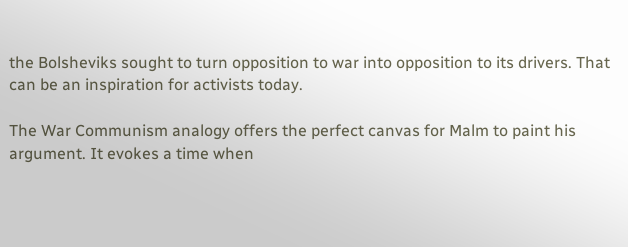the Bolsheviks sought to turn opposition to war into opposition to its drivers. That can be an inspiration for activists today.

The War Communism analogy offers the perfect canvas for Malm to paint his argument. It evokes a time when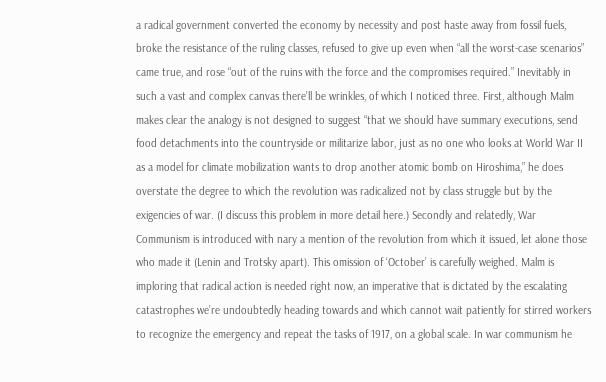a radical government converted the economy by necessity and post haste away from fossil fuels, broke the resistance of the ruling classes, refused to give up even when “all the worst-case scenarios” came true, and rose “out of the ruins with the force and the compromises required.” Inevitably in such a vast and complex canvas there’ll be wrinkles, of which I noticed three. First, although Malm makes clear the analogy is not designed to suggest “that we should have summary executions, send food detachments into the countryside or militarize labor, just as no one who looks at World War II as a model for climate mobilization wants to drop another atomic bomb on Hiroshima,” he does overstate the degree to which the revolution was radicalized not by class struggle but by the exigencies of war. (I discuss this problem in more detail here.) Secondly and relatedly, War Communism is introduced with nary a mention of the revolution from which it issued, let alone those who made it (Lenin and Trotsky apart). This omission of ‘October’ is carefully weighed. Malm is imploring that radical action is needed right now, an imperative that is dictated by the escalating catastrophes we’re undoubtedly heading towards and which cannot wait patiently for stirred workers to recognize the emergency and repeat the tasks of 1917, on a global scale. In war communism he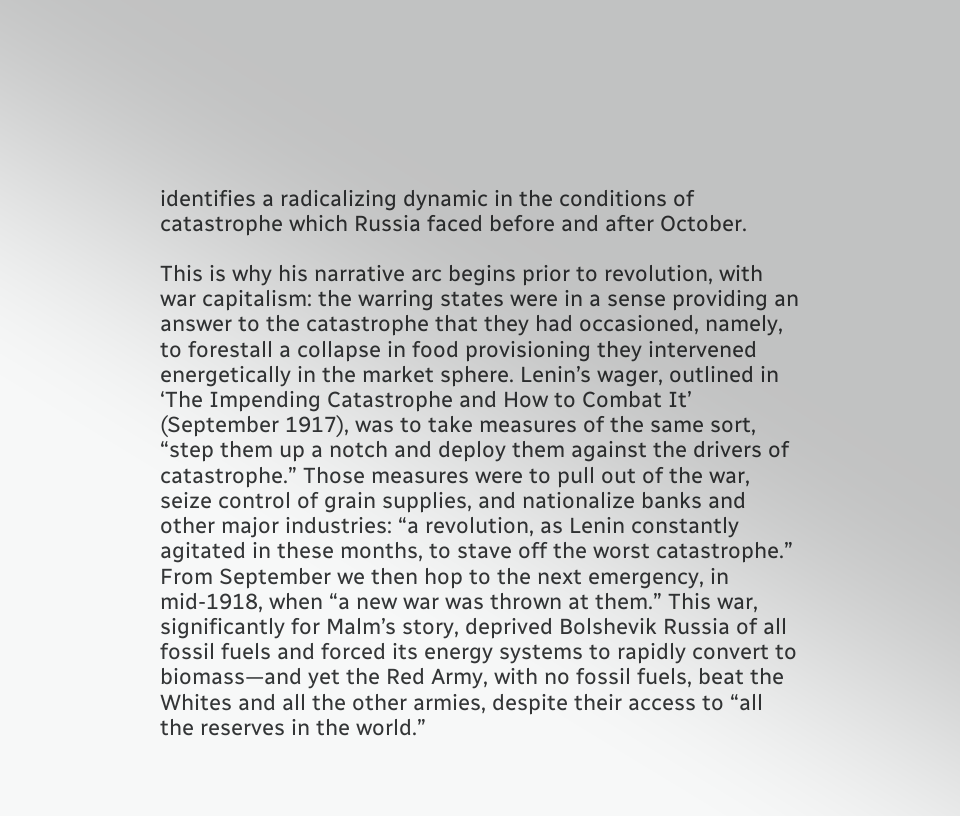identifies a radicalizing dynamic in the conditions of catastrophe which Russia faced before and after October.

This is why his narrative arc begins prior to revolution, with war capitalism: the warring states were in a sense providing an answer to the catastrophe that they had occasioned, namely, to forestall a collapse in food provisioning they intervened energetically in the market sphere. Lenin’s wager, outlined in ‘The Impending Catastrophe and How to Combat It’ (September 1917), was to take measures of the same sort, “step them up a notch and deploy them against the drivers of catastrophe.” Those measures were to pull out of the war, seize control of grain supplies, and nationalize banks and other major industries: “a revolution, as Lenin constantly agitated in these months, to stave off the worst catastrophe.” From September we then hop to the next emergency, in mid-1918, when “a new war was thrown at them.” This war, significantly for Malm’s story, deprived Bolshevik Russia of all fossil fuels and forced its energy systems to rapidly convert to biomass—and yet the Red Army, with no fossil fuels, beat the Whites and all the other armies, despite their access to “all the reserves in the world.”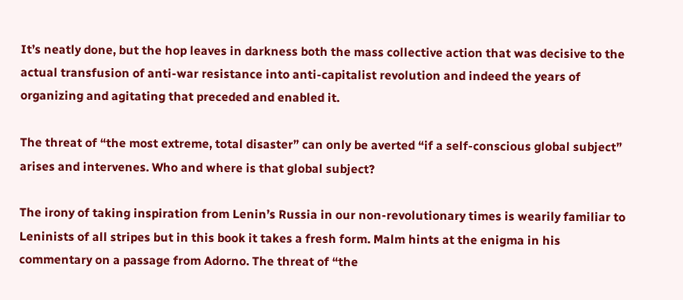It’s neatly done, but the hop leaves in darkness both the mass collective action that was decisive to the actual transfusion of anti-war resistance into anti-capitalist revolution and indeed the years of organizing and agitating that preceded and enabled it.

The threat of “the most extreme, total disaster” can only be averted “if a self-conscious global subject” arises and intervenes. Who and where is that global subject?

The irony of taking inspiration from Lenin’s Russia in our non-revolutionary times is wearily familiar to Leninists of all stripes but in this book it takes a fresh form. Malm hints at the enigma in his commentary on a passage from Adorno. The threat of “the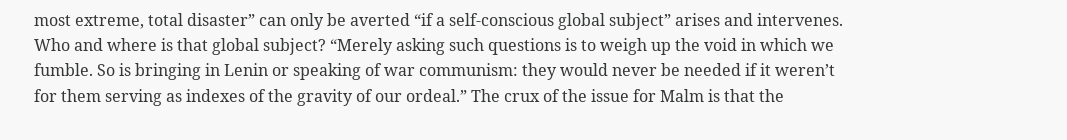most extreme, total disaster” can only be averted “if a self-conscious global subject” arises and intervenes. Who and where is that global subject? “Merely asking such questions is to weigh up the void in which we fumble. So is bringing in Lenin or speaking of war communism: they would never be needed if it weren’t for them serving as indexes of the gravity of our ordeal.” The crux of the issue for Malm is that the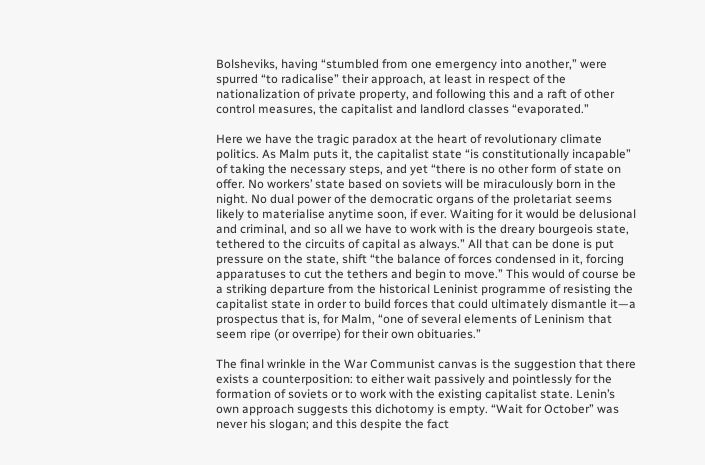Bolsheviks, having “stumbled from one emergency into another,” were spurred “to radicalise” their approach, at least in respect of the nationalization of private property, and following this and a raft of other control measures, the capitalist and landlord classes “evaporated.”

Here we have the tragic paradox at the heart of revolutionary climate politics. As Malm puts it, the capitalist state “is constitutionally incapable” of taking the necessary steps, and yet “there is no other form of state on offer. No workers’ state based on soviets will be miraculously born in the night. No dual power of the democratic organs of the proletariat seems likely to materialise anytime soon, if ever. Waiting for it would be delusional and criminal, and so all we have to work with is the dreary bourgeois state, tethered to the circuits of capital as always.” All that can be done is put pressure on the state, shift “the balance of forces condensed in it, forcing apparatuses to cut the tethers and begin to move.” This would of course be a striking departure from the historical Leninist programme of resisting the capitalist state in order to build forces that could ultimately dismantle it—a prospectus that is, for Malm, “one of several elements of Leninism that seem ripe (or overripe) for their own obituaries.”

The final wrinkle in the War Communist canvas is the suggestion that there exists a counterposition: to either wait passively and pointlessly for the formation of soviets or to work with the existing capitalist state. Lenin’s own approach suggests this dichotomy is empty. “Wait for October” was never his slogan; and this despite the fact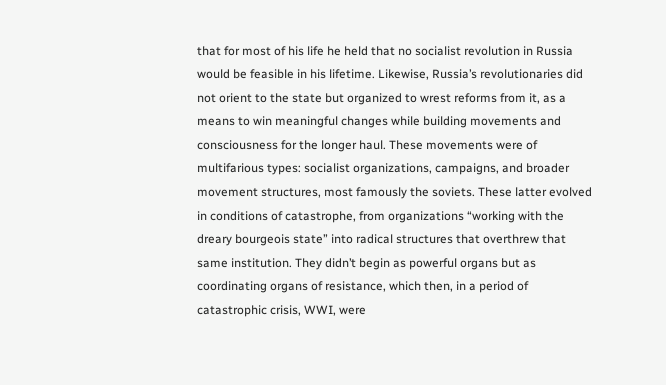that for most of his life he held that no socialist revolution in Russia would be feasible in his lifetime. Likewise, Russia’s revolutionaries did not orient to the state but organized to wrest reforms from it, as a means to win meaningful changes while building movements and consciousness for the longer haul. These movements were of multifarious types: socialist organizations, campaigns, and broader movement structures, most famously the soviets. These latter evolved in conditions of catastrophe, from organizations “working with the dreary bourgeois state” into radical structures that overthrew that same institution. They didn’t begin as powerful organs but as coordinating organs of resistance, which then, in a period of catastrophic crisis, WWI, were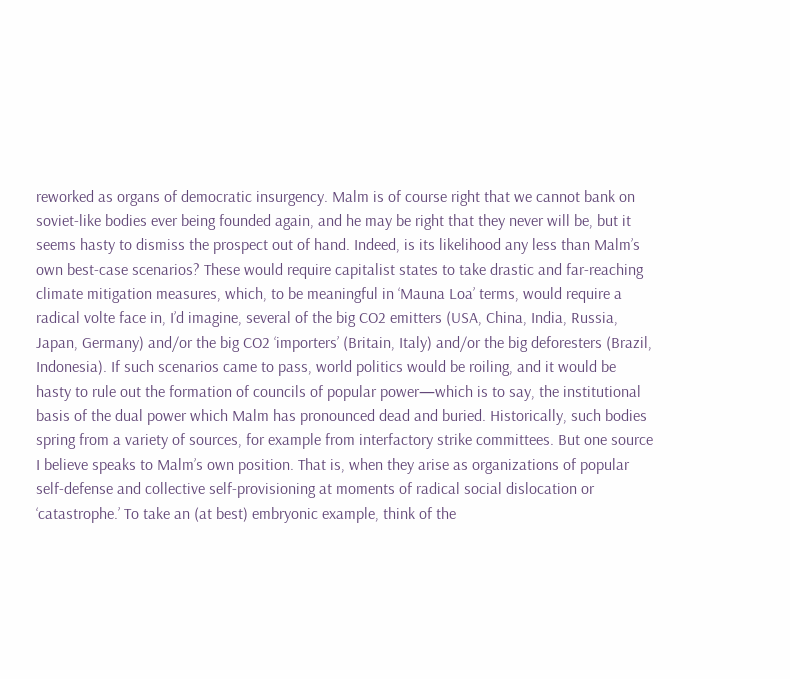reworked as organs of democratic insurgency. Malm is of course right that we cannot bank on soviet-like bodies ever being founded again, and he may be right that they never will be, but it seems hasty to dismiss the prospect out of hand. Indeed, is its likelihood any less than Malm’s own best-case scenarios? These would require capitalist states to take drastic and far-reaching climate mitigation measures, which, to be meaningful in ‘Mauna Loa’ terms, would require a radical volte face in, I’d imagine, several of the big CO2 emitters (USA, China, India, Russia, Japan, Germany) and/or the big CO2 ‘importers’ (Britain, Italy) and/or the big deforesters (Brazil, Indonesia). If such scenarios came to pass, world politics would be roiling, and it would be hasty to rule out the formation of councils of popular power—which is to say, the institutional basis of the dual power which Malm has pronounced dead and buried. Historically, such bodies spring from a variety of sources, for example from interfactory strike committees. But one source I believe speaks to Malm’s own position. That is, when they arise as organizations of popular self-defense and collective self-provisioning at moments of radical social dislocation or ‘catastrophe.’ To take an (at best) embryonic example, think of the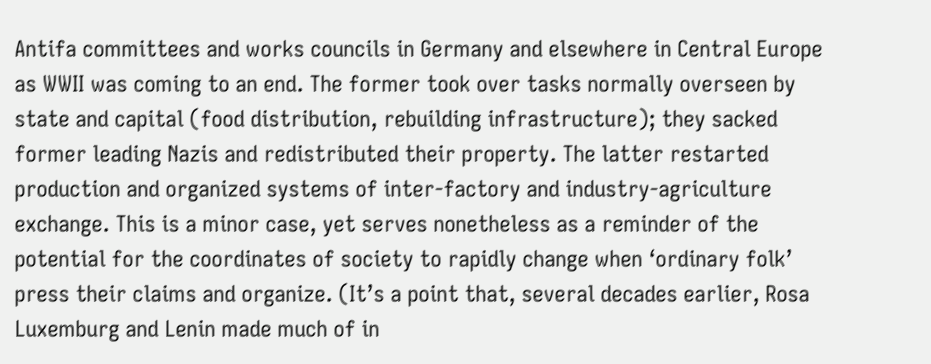Antifa committees and works councils in Germany and elsewhere in Central Europe as WWII was coming to an end. The former took over tasks normally overseen by state and capital (food distribution, rebuilding infrastructure); they sacked former leading Nazis and redistributed their property. The latter restarted production and organized systems of inter-factory and industry-agriculture exchange. This is a minor case, yet serves nonetheless as a reminder of the potential for the coordinates of society to rapidly change when ‘ordinary folk’ press their claims and organize. (It’s a point that, several decades earlier, Rosa Luxemburg and Lenin made much of in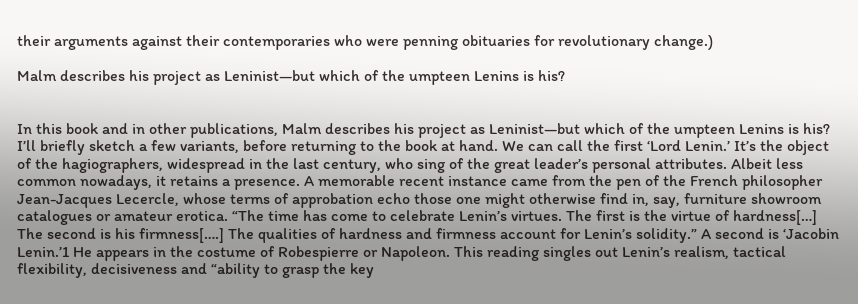their arguments against their contemporaries who were penning obituaries for revolutionary change.)

Malm describes his project as Leninist—but which of the umpteen Lenins is his?


In this book and in other publications, Malm describes his project as Leninist—but which of the umpteen Lenins is his? I’ll briefly sketch a few variants, before returning to the book at hand. We can call the first ‘Lord Lenin.’ It’s the object of the hagiographers, widespread in the last century, who sing of the great leader’s personal attributes. Albeit less common nowadays, it retains a presence. A memorable recent instance came from the pen of the French philosopher Jean-Jacques Lecercle, whose terms of approbation echo those one might otherwise find in, say, furniture showroom catalogues or amateur erotica. “The time has come to celebrate Lenin’s virtues. The first is the virtue of hardness[…] The second is his firmness[….] The qualities of hardness and firmness account for Lenin’s solidity.” A second is ‘Jacobin Lenin.’1 He appears in the costume of Robespierre or Napoleon. This reading singles out Lenin’s realism, tactical flexibility, decisiveness and “ability to grasp the key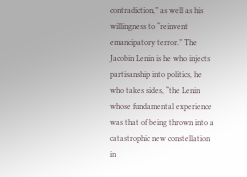contradiction,” as well as his willingness to “reinvent emancipatory terror.” The Jacobin Lenin is he who injects partisanship into politics, he who takes sides, “the Lenin whose fundamental experience was that of being thrown into a catastrophic new constellation in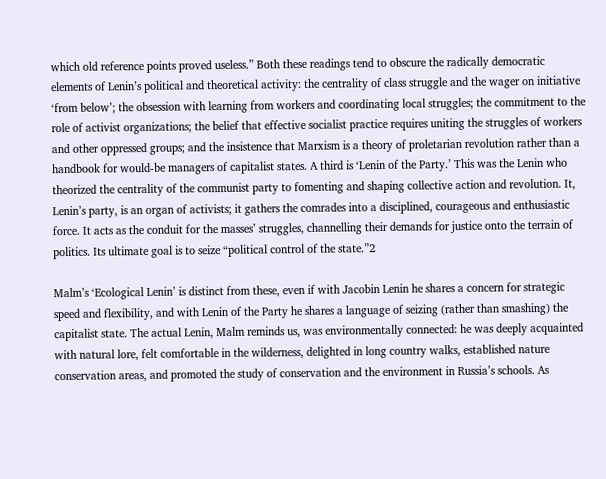which old reference points proved useless.” Both these readings tend to obscure the radically democratic elements of Lenin’s political and theoretical activity: the centrality of class struggle and the wager on initiative ‘from below’; the obsession with learning from workers and coordinating local struggles; the commitment to the role of activist organizations; the belief that effective socialist practice requires uniting the struggles of workers and other oppressed groups; and the insistence that Marxism is a theory of proletarian revolution rather than a handbook for would-be managers of capitalist states. A third is ‘Lenin of the Party.’ This was the Lenin who theorized the centrality of the communist party to fomenting and shaping collective action and revolution. It, Lenin’s party, is an organ of activists; it gathers the comrades into a disciplined, courageous and enthusiastic force. It acts as the conduit for the masses’ struggles, channelling their demands for justice onto the terrain of politics. Its ultimate goal is to seize “political control of the state.”2

Malm’s ‘Ecological Lenin’ is distinct from these, even if with Jacobin Lenin he shares a concern for strategic speed and flexibility, and with Lenin of the Party he shares a language of seizing (rather than smashing) the capitalist state. The actual Lenin, Malm reminds us, was environmentally connected: he was deeply acquainted with natural lore, felt comfortable in the wilderness, delighted in long country walks, established nature conservation areas, and promoted the study of conservation and the environment in Russia’s schools. As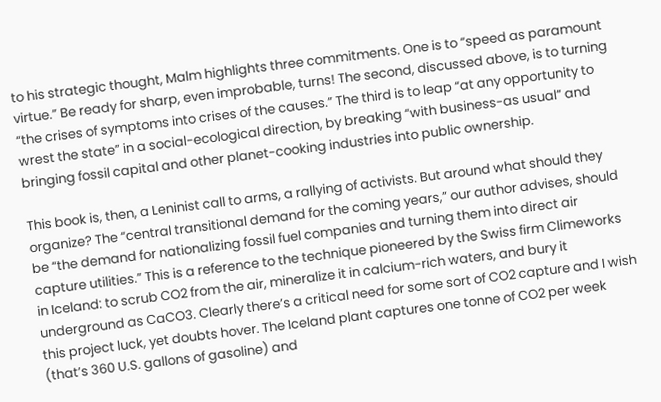to his strategic thought, Malm highlights three commitments. One is to “speed as paramount virtue.” Be ready for sharp, even improbable, turns! The second, discussed above, is to turning “the crises of symptoms into crises of the causes.” The third is to leap “at any opportunity to wrest the state” in a social-ecological direction, by breaking “with business-as usual” and bringing fossil capital and other planet-cooking industries into public ownership.

This book is, then, a Leninist call to arms, a rallying of activists. But around what should they organize? The “central transitional demand for the coming years,” our author advises, should be “the demand for nationalizing fossil fuel companies and turning them into direct air capture utilities.” This is a reference to the technique pioneered by the Swiss firm Climeworks in Iceland: to scrub CO2 from the air, mineralize it in calcium-rich waters, and bury it underground as CaCO3. Clearly there’s a critical need for some sort of CO2 capture and I wish this project luck, yet doubts hover. The Iceland plant captures one tonne of CO2 per week (that’s 360 U.S. gallons of gasoline) and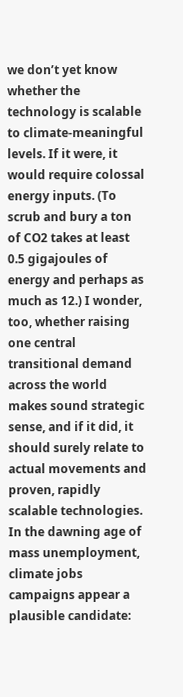we don’t yet know whether the technology is scalable to climate-meaningful levels. If it were, it would require colossal energy inputs. (To scrub and bury a ton of CO2 takes at least 0.5 gigajoules of energy and perhaps as much as 12.) I wonder, too, whether raising one central transitional demand across the world makes sound strategic sense, and if it did, it should surely relate to actual movements and proven, rapidly scalable technologies. In the dawning age of mass unemployment, climate jobs campaigns appear a plausible candidate: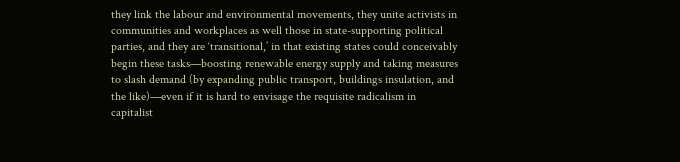they link the labour and environmental movements, they unite activists in communities and workplaces as well those in state-supporting political parties, and they are ‘transitional,’ in that existing states could conceivably begin these tasks—boosting renewable energy supply and taking measures to slash demand (by expanding public transport, buildings insulation, and the like)—even if it is hard to envisage the requisite radicalism in capitalist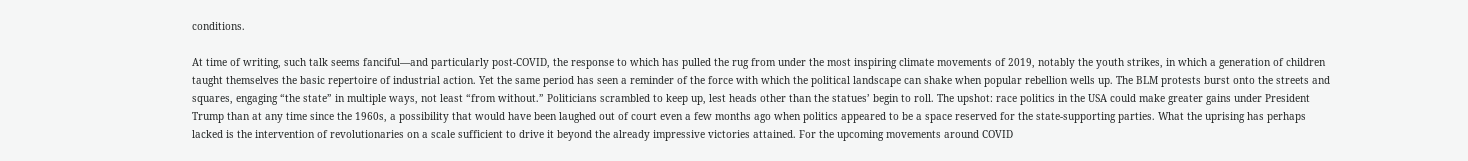conditions.

At time of writing, such talk seems fanciful—and particularly post-COVID, the response to which has pulled the rug from under the most inspiring climate movements of 2019, notably the youth strikes, in which a generation of children taught themselves the basic repertoire of industrial action. Yet the same period has seen a reminder of the force with which the political landscape can shake when popular rebellion wells up. The BLM protests burst onto the streets and squares, engaging “the state” in multiple ways, not least “from without.” Politicians scrambled to keep up, lest heads other than the statues’ begin to roll. The upshot: race politics in the USA could make greater gains under President Trump than at any time since the 1960s, a possibility that would have been laughed out of court even a few months ago when politics appeared to be a space reserved for the state-supporting parties. What the uprising has perhaps lacked is the intervention of revolutionaries on a scale sufficient to drive it beyond the already impressive victories attained. For the upcoming movements around COVID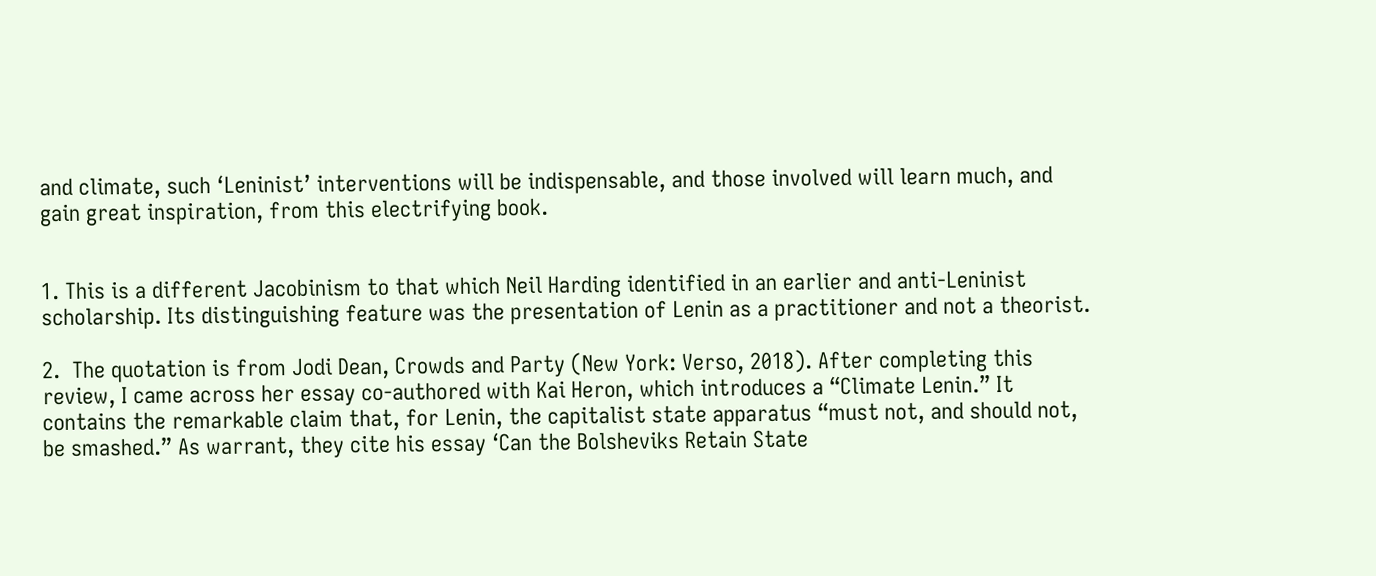and climate, such ‘Leninist’ interventions will be indispensable, and those involved will learn much, and gain great inspiration, from this electrifying book.


1. This is a different Jacobinism to that which Neil Harding identified in an earlier and anti-Leninist scholarship. Its distinguishing feature was the presentation of Lenin as a practitioner and not a theorist.

2.  The quotation is from Jodi Dean, Crowds and Party (New York: Verso, 2018). After completing this review, I came across her essay co-authored with Kai Heron, which introduces a “Climate Lenin.” It contains the remarkable claim that, for Lenin, the capitalist state apparatus “must not, and should not, be smashed.” As warrant, they cite his essay ‘Can the Bolsheviks Retain State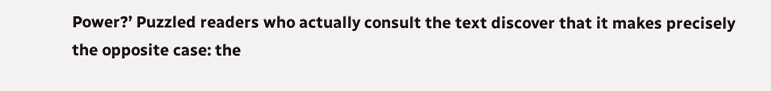Power?’ Puzzled readers who actually consult the text discover that it makes precisely the opposite case: the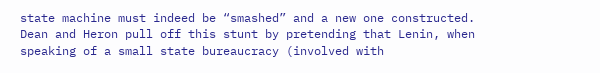state machine must indeed be “smashed” and a new one constructed. Dean and Heron pull off this stunt by pretending that Lenin, when speaking of a small state bureaucracy (involved with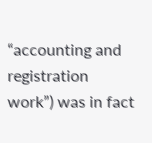“accounting and registration work”) was in fact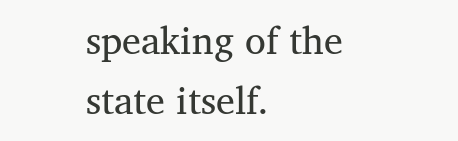speaking of the state itself.